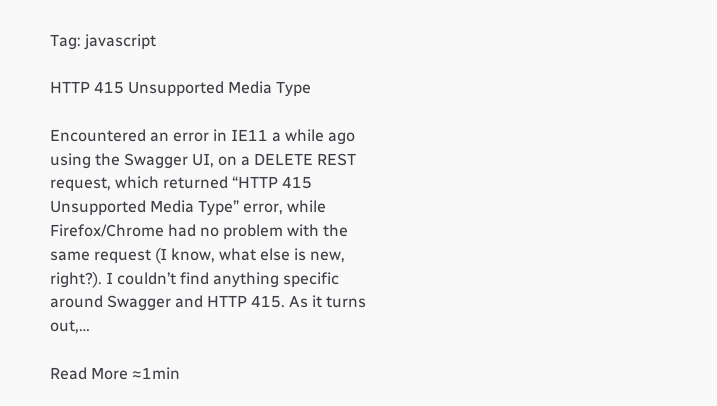Tag: javascript

HTTP 415 Unsupported Media Type

Encountered an error in IE11 a while ago using the Swagger UI, on a DELETE REST request, which returned “HTTP 415 Unsupported Media Type” error, while Firefox/Chrome had no problem with the same request (I know, what else is new, right?). I couldn’t find anything specific around Swagger and HTTP 415. As it turns out,…

Read More ≈1min